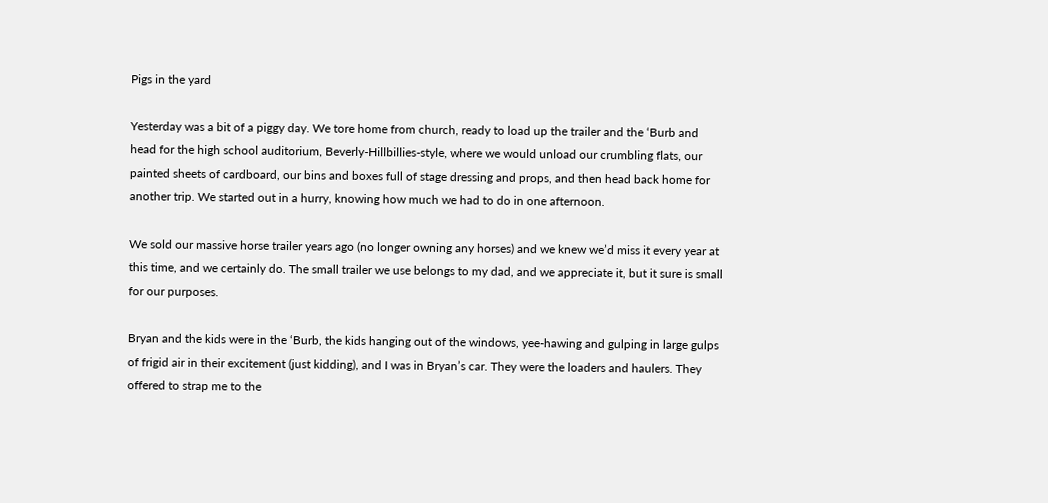Pigs in the yard

Yesterday was a bit of a piggy day. We tore home from church, ready to load up the trailer and the ‘Burb and head for the high school auditorium, Beverly-Hillbillies-style, where we would unload our crumbling flats, our painted sheets of cardboard, our bins and boxes full of stage dressing and props, and then head back home for another trip. We started out in a hurry, knowing how much we had to do in one afternoon.

We sold our massive horse trailer years ago (no longer owning any horses) and we knew we’d miss it every year at this time, and we certainly do. The small trailer we use belongs to my dad, and we appreciate it, but it sure is small for our purposes.

Bryan and the kids were in the ‘Burb, the kids hanging out of the windows, yee-hawing and gulping in large gulps of frigid air in their excitement (just kidding), and I was in Bryan’s car. They were the loaders and haulers. They offered to strap me to the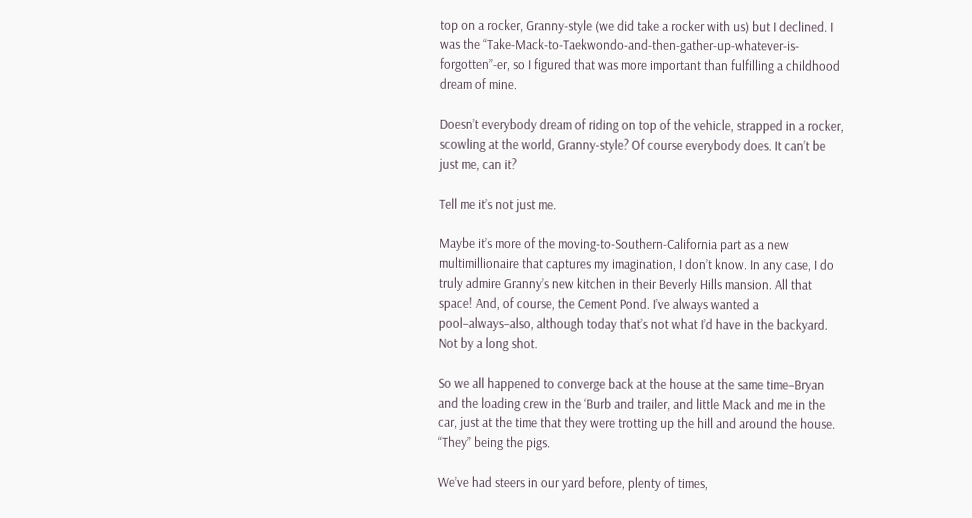top on a rocker, Granny-style (we did take a rocker with us) but I declined. I was the “Take-Mack-to-Taekwondo-and-then-gather-up-whatever-is-forgotten”-er, so I figured that was more important than fulfilling a childhood dream of mine.

Doesn’t everybody dream of riding on top of the vehicle, strapped in a rocker, scowling at the world, Granny-style? Of course everybody does. It can’t be just me, can it?

Tell me it’s not just me.

Maybe it’s more of the moving-to-Southern-California part as a new multimillionaire that captures my imagination, I don’t know. In any case, I do truly admire Granny’s new kitchen in their Beverly Hills mansion. All that space! And, of course, the Cement Pond. I’ve always wanted a pool–always–also, although today that’s not what I’d have in the backyard. Not by a long shot.

So we all happened to converge back at the house at the same time–Bryan and the loading crew in the ‘Burb and trailer, and little Mack and me in the car, just at the time that they were trotting up the hill and around the house. “They” being the pigs.

We’ve had steers in our yard before, plenty of times,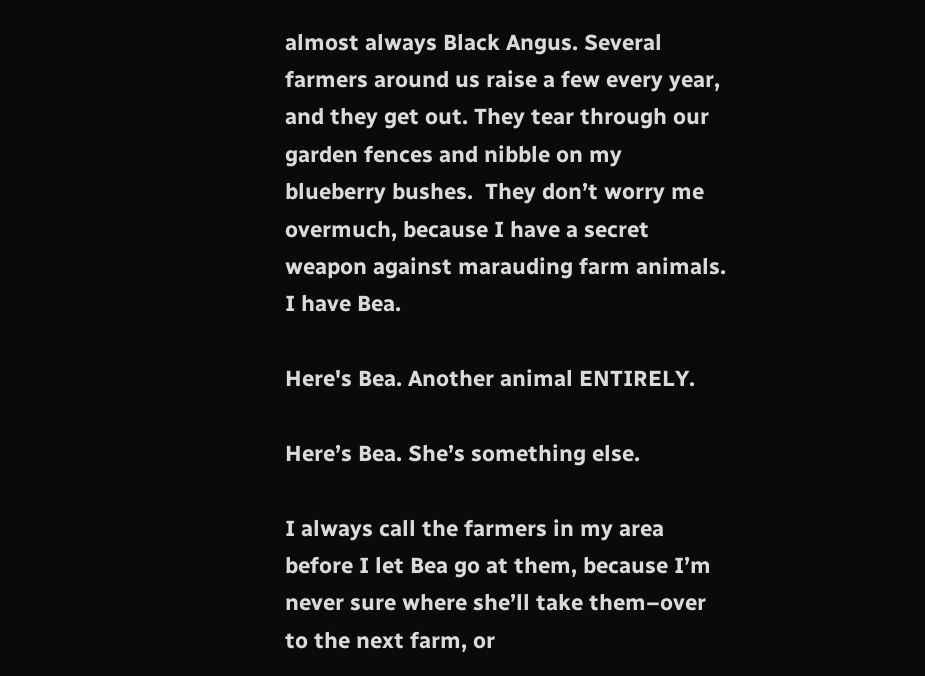almost always Black Angus. Several farmers around us raise a few every year, and they get out. They tear through our garden fences and nibble on my blueberry bushes.  They don’t worry me overmuch, because I have a secret weapon against marauding farm animals. I have Bea.

Here's Bea. Another animal ENTIRELY.

Here’s Bea. She’s something else.

I always call the farmers in my area before I let Bea go at them, because I’m never sure where she’ll take them–over to the next farm, or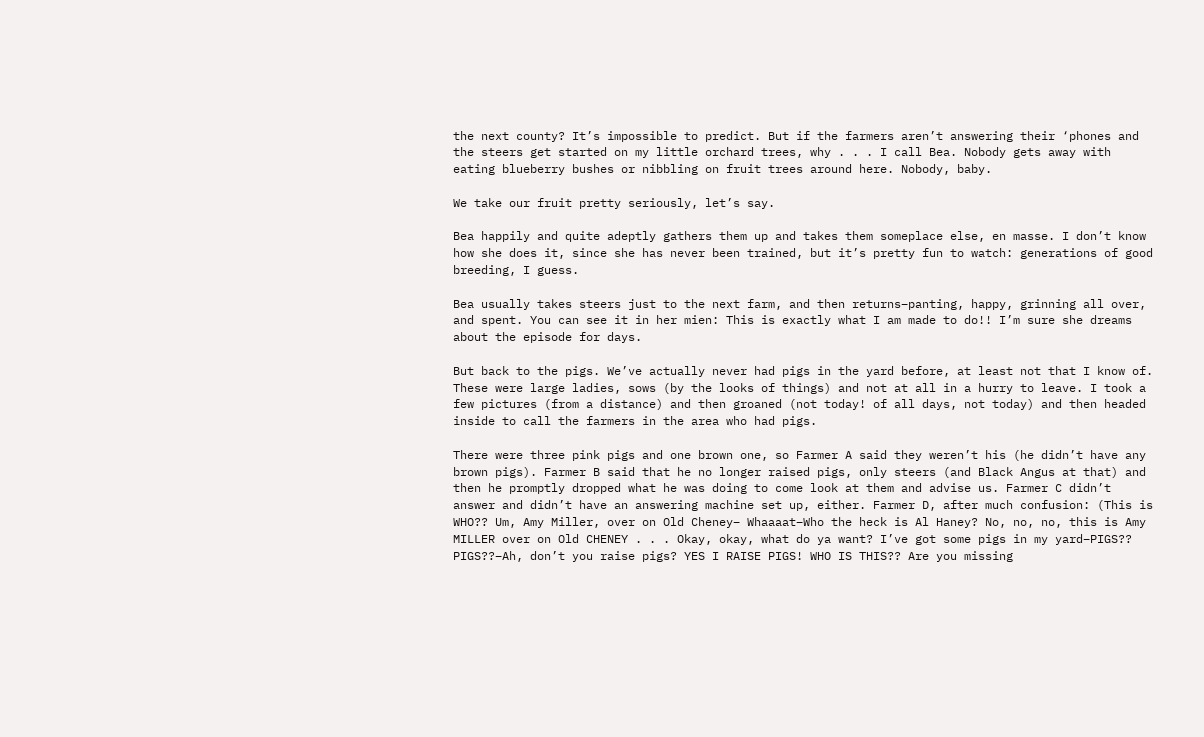the next county? It’s impossible to predict. But if the farmers aren’t answering their ‘phones and the steers get started on my little orchard trees, why . . . I call Bea. Nobody gets away with eating blueberry bushes or nibbling on fruit trees around here. Nobody, baby.

We take our fruit pretty seriously, let’s say.

Bea happily and quite adeptly gathers them up and takes them someplace else, en masse. I don’t know how she does it, since she has never been trained, but it’s pretty fun to watch: generations of good breeding, I guess.

Bea usually takes steers just to the next farm, and then returns–panting, happy, grinning all over, and spent. You can see it in her mien: This is exactly what I am made to do!! I’m sure she dreams about the episode for days.

But back to the pigs. We’ve actually never had pigs in the yard before, at least not that I know of. These were large ladies, sows (by the looks of things) and not at all in a hurry to leave. I took a few pictures (from a distance) and then groaned (not today! of all days, not today) and then headed inside to call the farmers in the area who had pigs.

There were three pink pigs and one brown one, so Farmer A said they weren’t his (he didn’t have any brown pigs). Farmer B said that he no longer raised pigs, only steers (and Black Angus at that) and then he promptly dropped what he was doing to come look at them and advise us. Farmer C didn’t answer and didn’t have an answering machine set up, either. Farmer D, after much confusion: (This is WHO?? Um, Amy Miller, over on Old Cheney– Whaaaat–Who the heck is Al Haney? No, no, no, this is Amy MILLER over on Old CHENEY . . . Okay, okay, what do ya want? I’ve got some pigs in my yard–PIGS?? PIGS??–Ah, don’t you raise pigs? YES I RAISE PIGS! WHO IS THIS?? Are you missing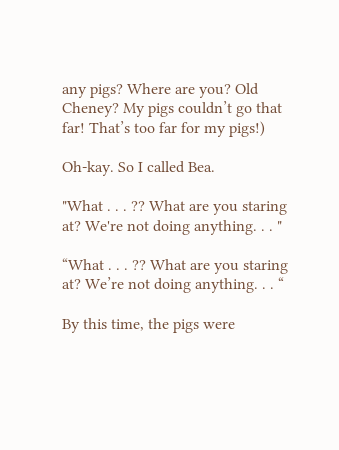any pigs? Where are you? Old Cheney? My pigs couldn’t go that far! That’s too far for my pigs!)

Oh-kay. So I called Bea.

"What . . . ?? What are you staring at? We're not doing anything. . . "

“What . . . ?? What are you staring at? We’re not doing anything. . . “

By this time, the pigs were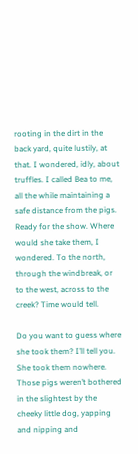rooting in the dirt in the back yard, quite lustily, at that. I wondered, idly, about truffles. I called Bea to me, all the while maintaining a safe distance from the pigs. Ready for the show. Where would she take them, I wondered. To the north, through the windbreak, or to the west, across to the creek? Time would tell.

Do you want to guess where she took them? I’ll tell you. She took them nowhere. Those pigs weren’t bothered in the slightest by the cheeky little dog, yapping and nipping and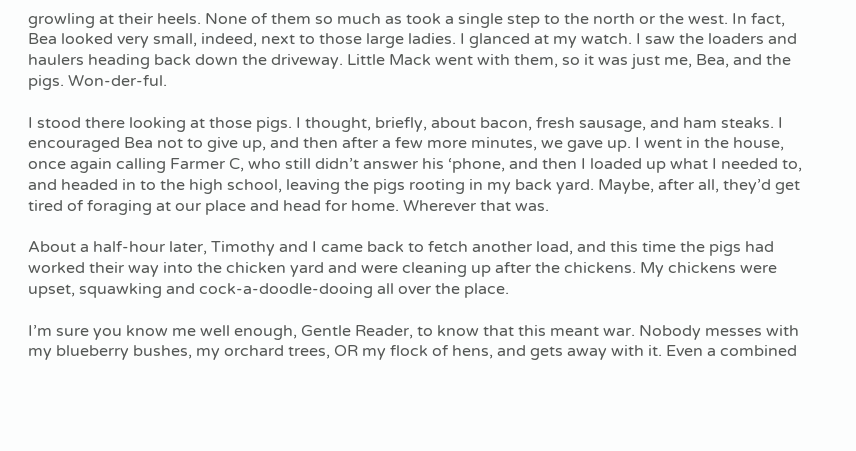growling at their heels. None of them so much as took a single step to the north or the west. In fact, Bea looked very small, indeed, next to those large ladies. I glanced at my watch. I saw the loaders and haulers heading back down the driveway. Little Mack went with them, so it was just me, Bea, and the pigs. Won-der-ful.

I stood there looking at those pigs. I thought, briefly, about bacon, fresh sausage, and ham steaks. I encouraged Bea not to give up, and then after a few more minutes, we gave up. I went in the house, once again calling Farmer C, who still didn’t answer his ‘phone, and then I loaded up what I needed to, and headed in to the high school, leaving the pigs rooting in my back yard. Maybe, after all, they’d get tired of foraging at our place and head for home. Wherever that was.

About a half-hour later, Timothy and I came back to fetch another load, and this time the pigs had worked their way into the chicken yard and were cleaning up after the chickens. My chickens were upset, squawking and cock-a-doodle-dooing all over the place.

I’m sure you know me well enough, Gentle Reader, to know that this meant war. Nobody messes with my blueberry bushes, my orchard trees, OR my flock of hens, and gets away with it. Even a combined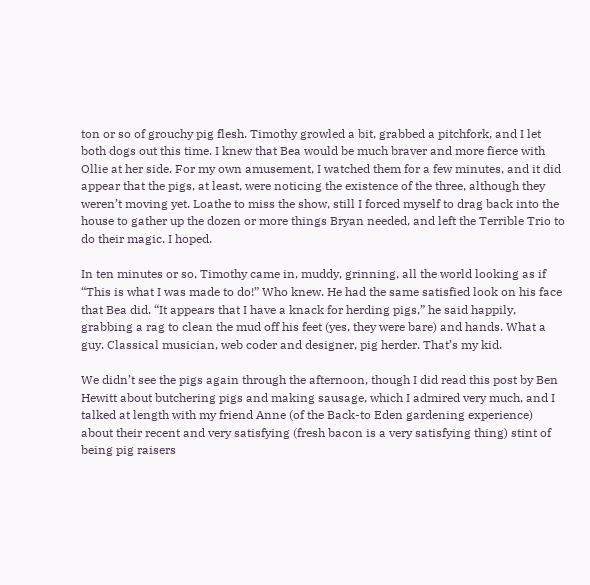ton or so of grouchy pig flesh. Timothy growled a bit, grabbed a pitchfork, and I let both dogs out this time. I knew that Bea would be much braver and more fierce with Ollie at her side. For my own amusement, I watched them for a few minutes, and it did appear that the pigs, at least, were noticing the existence of the three, although they weren’t moving yet. Loathe to miss the show, still I forced myself to drag back into the house to gather up the dozen or more things Bryan needed, and left the Terrible Trio to do their magic. I hoped.

In ten minutes or so, Timothy came in, muddy, grinning, all the world looking as if “This is what I was made to do!” Who knew. He had the same satisfied look on his face that Bea did. “It appears that I have a knack for herding pigs,” he said happily, grabbing a rag to clean the mud off his feet (yes, they were bare) and hands. What a guy. Classical musician, web coder and designer, pig herder. That’s my kid.

We didn’t see the pigs again through the afternoon, though I did read this post by Ben Hewitt about butchering pigs and making sausage, which I admired very much, and I talked at length with my friend Anne (of the Back-to Eden gardening experience) about their recent and very satisfying (fresh bacon is a very satisfying thing) stint of being pig raisers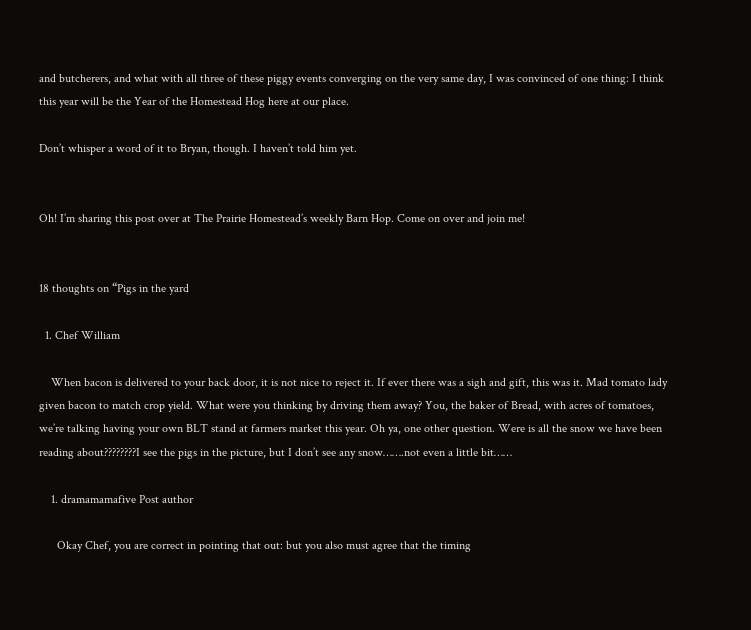and butcherers, and what with all three of these piggy events converging on the very same day, I was convinced of one thing: I think this year will be the Year of the Homestead Hog here at our place.

Don’t whisper a word of it to Bryan, though. I haven’t told him yet.


Oh! I’m sharing this post over at The Prairie Homestead’s weekly Barn Hop. Come on over and join me!


18 thoughts on “Pigs in the yard

  1. Chef William

    When bacon is delivered to your back door, it is not nice to reject it. If ever there was a sigh and gift, this was it. Mad tomato lady given bacon to match crop yield. What were you thinking by driving them away? You, the baker of Bread, with acres of tomatoes, we’re talking having your own BLT stand at farmers market this year. Oh ya, one other question. Were is all the snow we have been reading about????????I see the pigs in the picture, but I don’t see any snow…….not even a little bit……

    1. dramamamafive Post author

      Okay Chef, you are correct in pointing that out: but you also must agree that the timing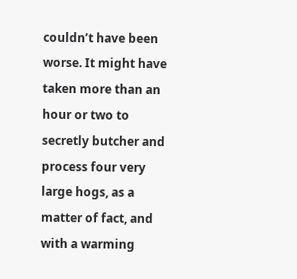couldn’t have been worse. It might have taken more than an hour or two to secretly butcher and process four very large hogs, as a matter of fact, and with a warming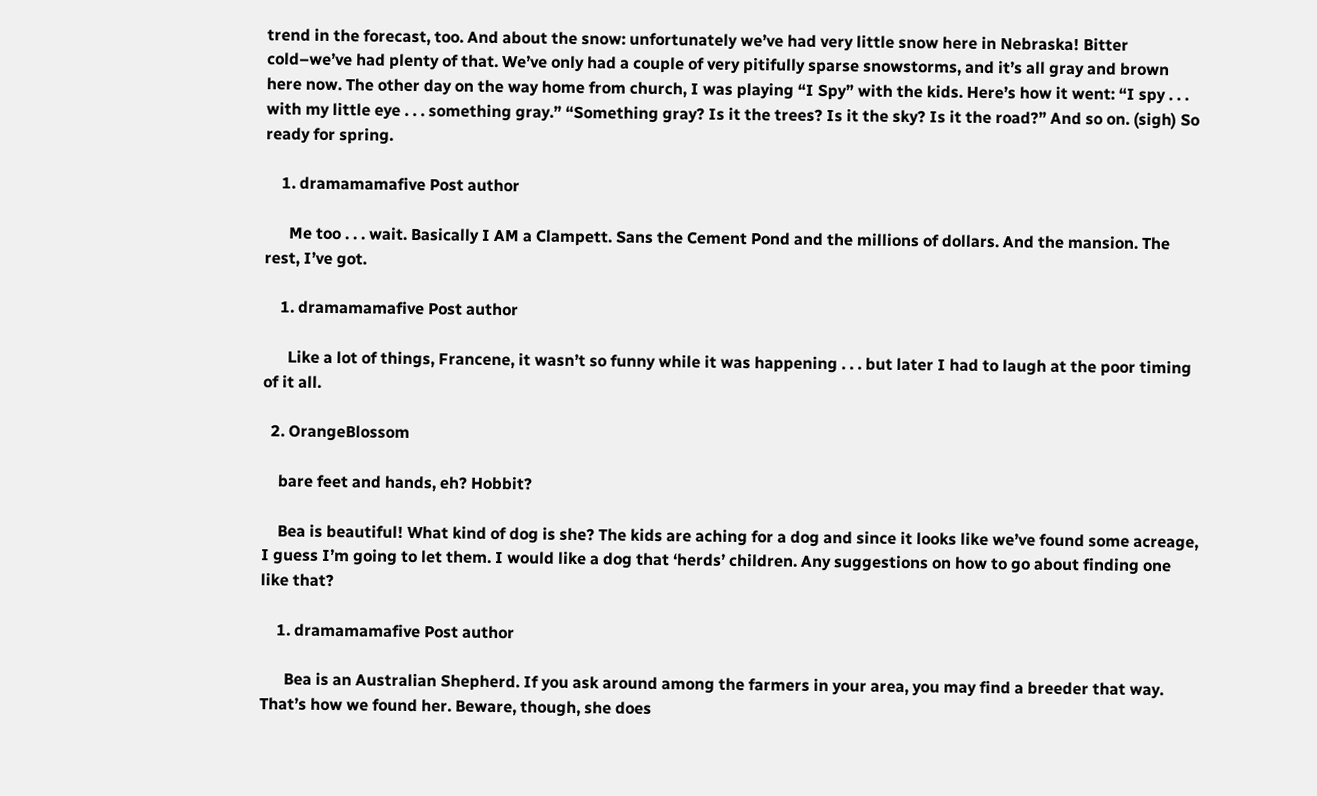trend in the forecast, too. And about the snow: unfortunately we’ve had very little snow here in Nebraska! Bitter cold–we’ve had plenty of that. We’ve only had a couple of very pitifully sparse snowstorms, and it’s all gray and brown here now. The other day on the way home from church, I was playing “I Spy” with the kids. Here’s how it went: “I spy . . . with my little eye . . . something gray.” “Something gray? Is it the trees? Is it the sky? Is it the road?” And so on. (sigh) So ready for spring.

    1. dramamamafive Post author

      Me too . . . wait. Basically I AM a Clampett. Sans the Cement Pond and the millions of dollars. And the mansion. The rest, I’ve got.

    1. dramamamafive Post author

      Like a lot of things, Francene, it wasn’t so funny while it was happening . . . but later I had to laugh at the poor timing of it all.

  2. OrangeBlossom

    bare feet and hands, eh? Hobbit?

    Bea is beautiful! What kind of dog is she? The kids are aching for a dog and since it looks like we’ve found some acreage, I guess I’m going to let them. I would like a dog that ‘herds’ children. Any suggestions on how to go about finding one like that?

    1. dramamamafive Post author

      Bea is an Australian Shepherd. If you ask around among the farmers in your area, you may find a breeder that way. That’s how we found her. Beware, though, she does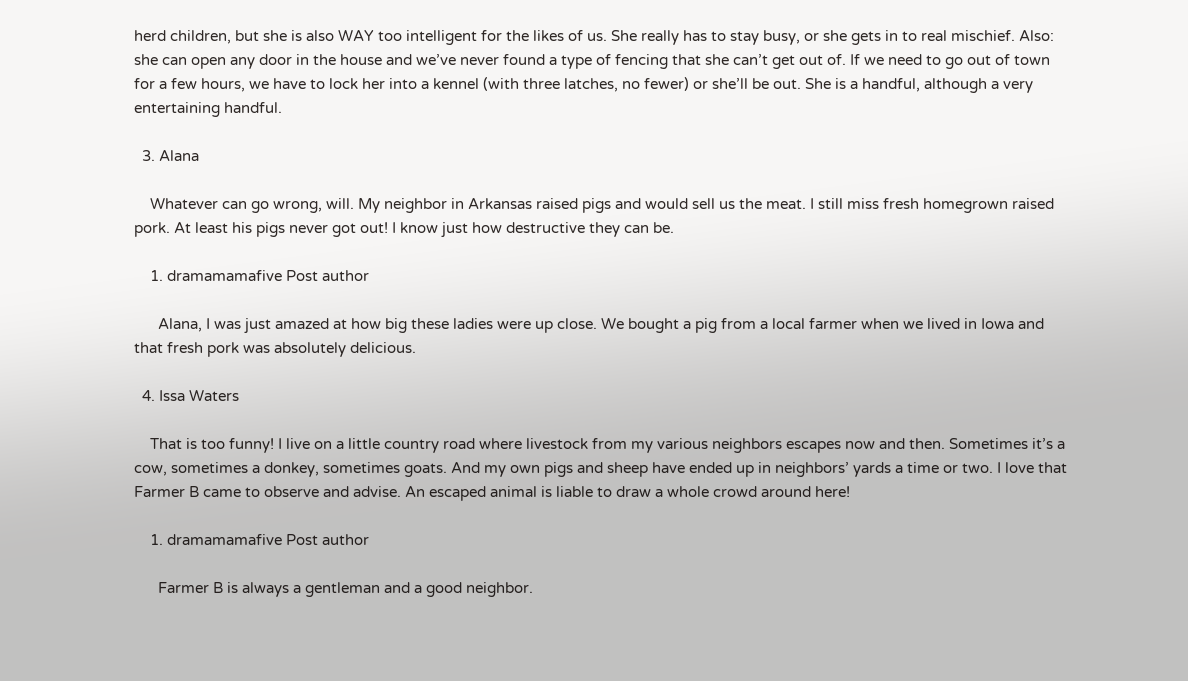herd children, but she is also WAY too intelligent for the likes of us. She really has to stay busy, or she gets in to real mischief. Also: she can open any door in the house and we’ve never found a type of fencing that she can’t get out of. If we need to go out of town for a few hours, we have to lock her into a kennel (with three latches, no fewer) or she’ll be out. She is a handful, although a very entertaining handful.

  3. Alana

    Whatever can go wrong, will. My neighbor in Arkansas raised pigs and would sell us the meat. I still miss fresh homegrown raised pork. At least his pigs never got out! I know just how destructive they can be.

    1. dramamamafive Post author

      Alana, I was just amazed at how big these ladies were up close. We bought a pig from a local farmer when we lived in Iowa and that fresh pork was absolutely delicious.

  4. Issa Waters

    That is too funny! I live on a little country road where livestock from my various neighbors escapes now and then. Sometimes it’s a cow, sometimes a donkey, sometimes goats. And my own pigs and sheep have ended up in neighbors’ yards a time or two. I love that Farmer B came to observe and advise. An escaped animal is liable to draw a whole crowd around here!

    1. dramamamafive Post author

      Farmer B is always a gentleman and a good neighbor.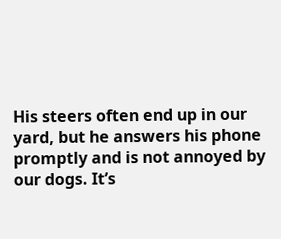His steers often end up in our yard, but he answers his phone promptly and is not annoyed by our dogs. It’s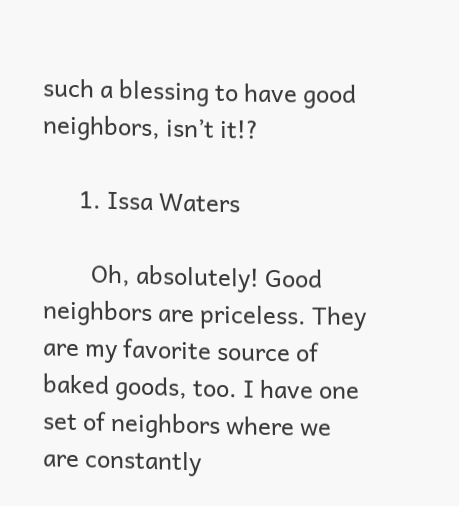such a blessing to have good neighbors, isn’t it!?

      1. Issa Waters

        Oh, absolutely! Good neighbors are priceless. They are my favorite source of baked goods, too. I have one set of neighbors where we are constantly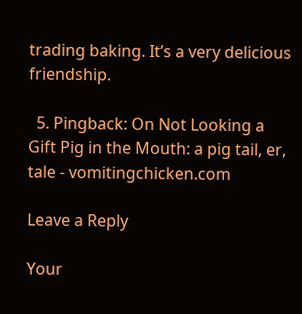trading baking. It’s a very delicious friendship.

  5. Pingback: On Not Looking a Gift Pig in the Mouth: a pig tail, er, tale - vomitingchicken.com

Leave a Reply

Your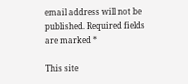email address will not be published. Required fields are marked *

This site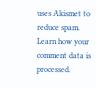uses Akismet to reduce spam. Learn how your comment data is processed.